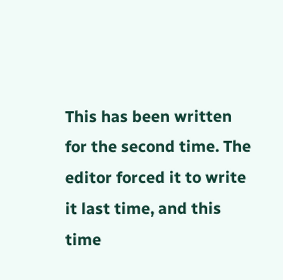This has been written for the second time. The editor forced it to write it last time, and this time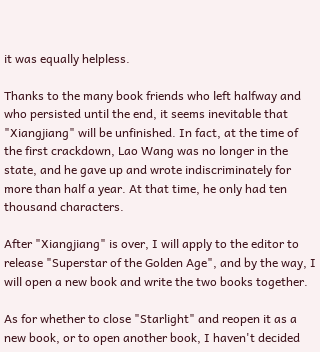it was equally helpless.

Thanks to the many book friends who left halfway and who persisted until the end, it seems inevitable that "Xiangjiang" will be unfinished. In fact, at the time of the first crackdown, Lao Wang was no longer in the state, and he gave up and wrote indiscriminately for more than half a year. At that time, he only had ten thousand characters.

After "Xiangjiang" is over, I will apply to the editor to release "Superstar of the Golden Age", and by the way, I will open a new book and write the two books together.

As for whether to close "Starlight" and reopen it as a new book, or to open another book, I haven't decided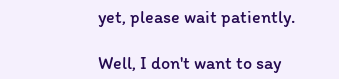yet, please wait patiently.

Well, I don't want to say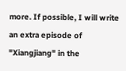more. If possible, I will write an extra episode of "Xiangjiang" in the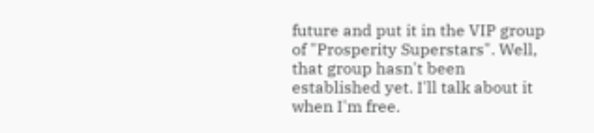future and put it in the VIP group of "Prosperity Superstars". Well, that group hasn't been established yet. I'll talk about it when I'm free.